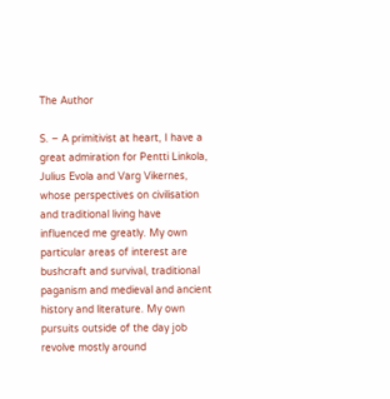The Author

S. – A primitivist at heart, I have a great admiration for Pentti Linkola, Julius Evola and Varg Vikernes, whose perspectives on civilisation and traditional living have influenced me greatly. My own particular areas of interest are bushcraft and survival, traditional paganism and medieval and ancient history and literature. My own pursuits outside of the day job revolve mostly around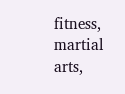fitness, martial arts,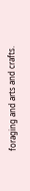foraging and arts and crafts.